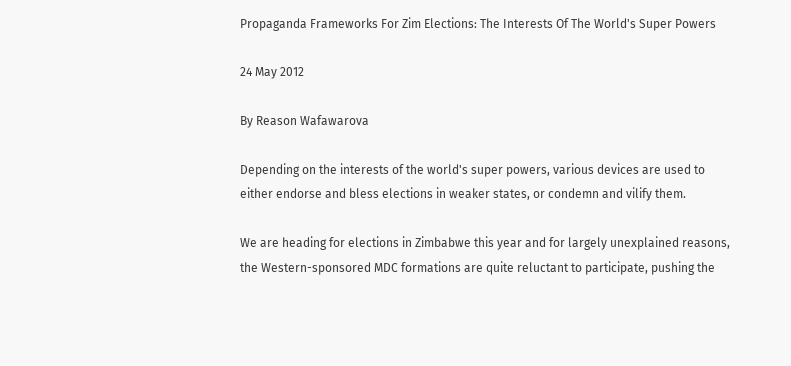Propaganda Frameworks For Zim Elections: The Interests Of The World's Super Powers

24 May 2012

By Reason Wafawarova

Depending on the interests of the world's super powers, various devices are used to either endorse and bless elections in weaker states, or condemn and vilify them.

We are heading for elections in Zimbabwe this year and for largely unexplained reasons, the Western-sponsored MDC formations are quite reluctant to participate, pushing the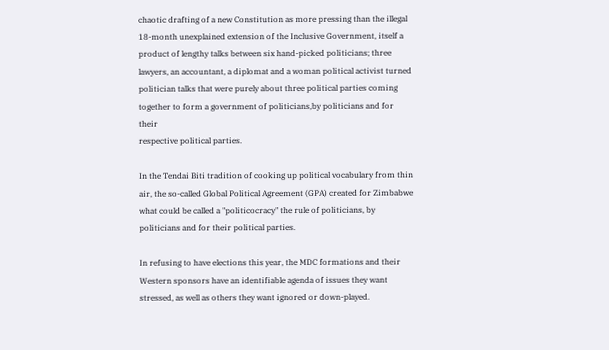chaotic drafting of a new Constitution as more pressing than the illegal 18-month unexplained extension of the Inclusive Government, itself a product of lengthy talks between six hand-picked politicians; three lawyers, an accountant, a diplomat and a woman political activist turned politician talks that were purely about three political parties coming together to form a government of politicians,by politicians and for their
respective political parties.

In the Tendai Biti tradition of cooking up political vocabulary from thin air, the so-called Global Political Agreement (GPA) created for Zimbabwe what could be called a "politicocracy" the rule of politicians, by politicians and for their political parties.

In refusing to have elections this year, the MDC formations and their Western sponsors have an identifiable agenda of issues they want stressed, as well as others they want ignored or down-played.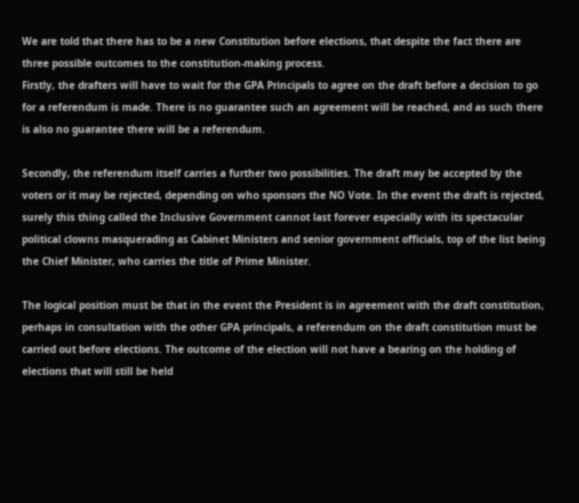We are told that there has to be a new Constitution before elections, that despite the fact there are three possible outcomes to the constitution-making process.
Firstly, the drafters will have to wait for the GPA Principals to agree on the draft before a decision to go for a referendum is made. There is no guarantee such an agreement will be reached, and as such there is also no guarantee there will be a referendum.

Secondly, the referendum itself carries a further two possibilities. The draft may be accepted by the voters or it may be rejected, depending on who sponsors the NO Vote. In the event the draft is rejected, surely this thing called the Inclusive Government cannot last forever especially with its spectacular political clowns masquerading as Cabinet Ministers and senior government officials, top of the list being the Chief Minister, who carries the title of Prime Minister.

The logical position must be that in the event the President is in agreement with the draft constitution, perhaps in consultation with the other GPA principals, a referendum on the draft constitution must be carried out before elections. The outcome of the election will not have a bearing on the holding of elections that will still be held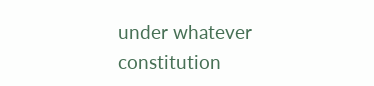under whatever constitution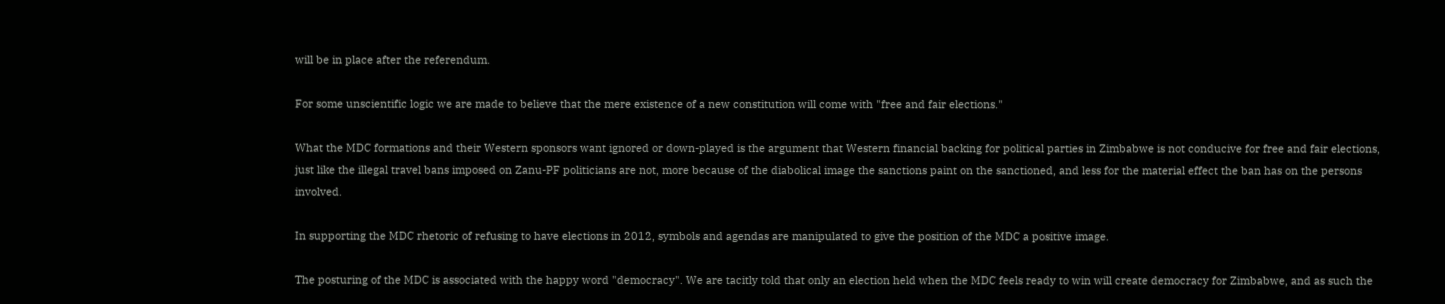will be in place after the referendum.

For some unscientific logic we are made to believe that the mere existence of a new constitution will come with "free and fair elections."

What the MDC formations and their Western sponsors want ignored or down-played is the argument that Western financial backing for political parties in Zimbabwe is not conducive for free and fair elections, just like the illegal travel bans imposed on Zanu-PF politicians are not, more because of the diabolical image the sanctions paint on the sanctioned, and less for the material effect the ban has on the persons involved.

In supporting the MDC rhetoric of refusing to have elections in 2012, symbols and agendas are manipulated to give the position of the MDC a positive image.

The posturing of the MDC is associated with the happy word "democracy". We are tacitly told that only an election held when the MDC feels ready to win will create democracy for Zimbabwe, and as such the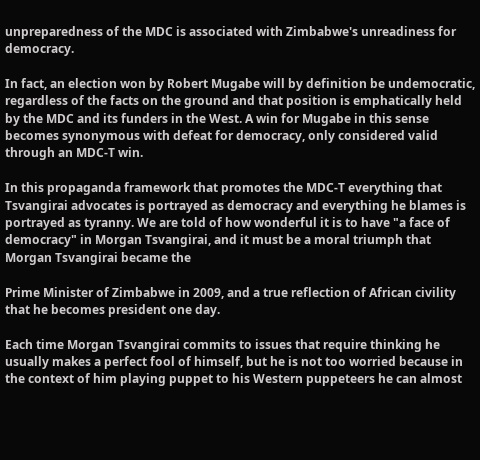unpreparedness of the MDC is associated with Zimbabwe's unreadiness for democracy.

In fact, an election won by Robert Mugabe will by definition be undemocratic, regardless of the facts on the ground and that position is emphatically held by the MDC and its funders in the West. A win for Mugabe in this sense becomes synonymous with defeat for democracy, only considered valid through an MDC-T win.

In this propaganda framework that promotes the MDC-T everything that Tsvangirai advocates is portrayed as democracy and everything he blames is portrayed as tyranny. We are told of how wonderful it is to have "a face of democracy" in Morgan Tsvangirai, and it must be a moral triumph that Morgan Tsvangirai became the

Prime Minister of Zimbabwe in 2009, and a true reflection of African civility that he becomes president one day.

Each time Morgan Tsvangirai commits to issues that require thinking he usually makes a perfect fool of himself, but he is not too worried because in the context of him playing puppet to his Western puppeteers he can almost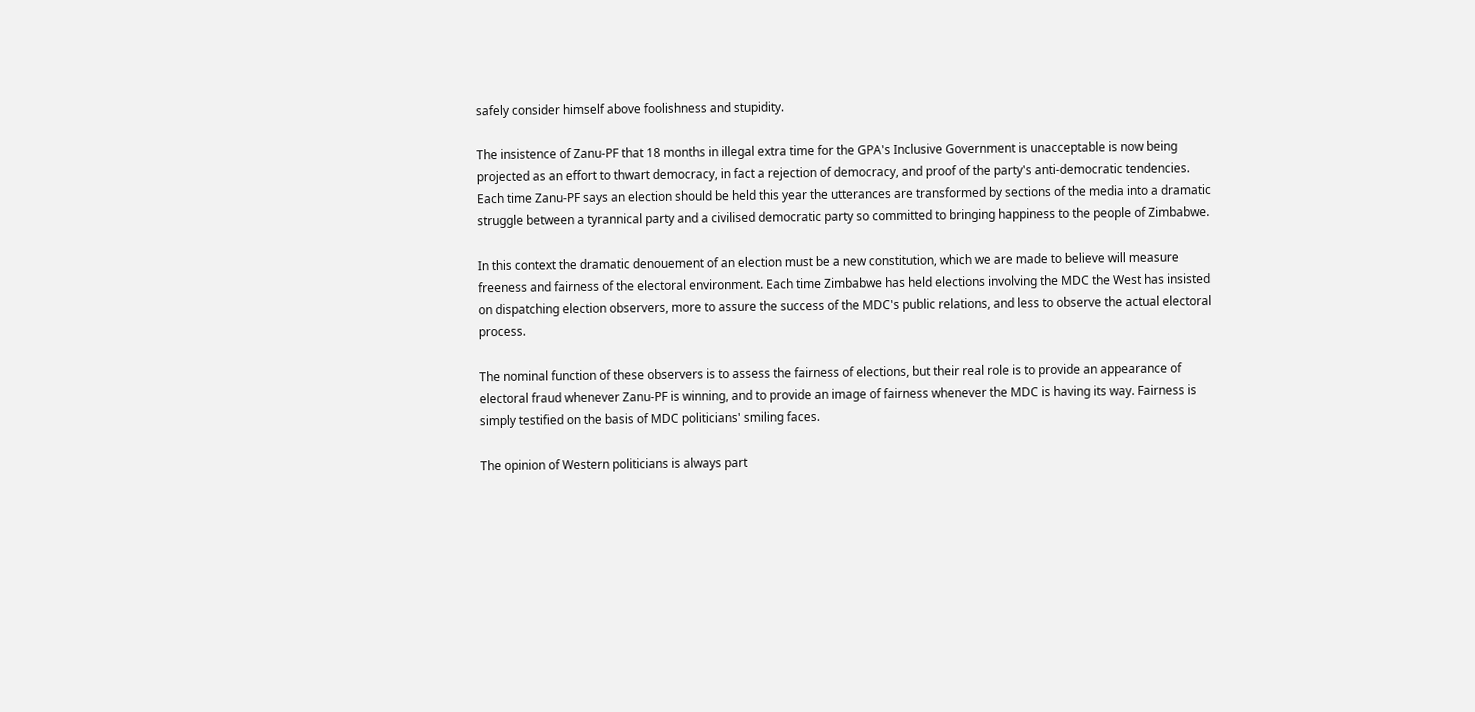safely consider himself above foolishness and stupidity.

The insistence of Zanu-PF that 18 months in illegal extra time for the GPA's Inclusive Government is unacceptable is now being projected as an effort to thwart democracy, in fact a rejection of democracy, and proof of the party's anti-democratic tendencies.
Each time Zanu-PF says an election should be held this year the utterances are transformed by sections of the media into a dramatic struggle between a tyrannical party and a civilised democratic party so committed to bringing happiness to the people of Zimbabwe.

In this context the dramatic denouement of an election must be a new constitution, which we are made to believe will measure freeness and fairness of the electoral environment. Each time Zimbabwe has held elections involving the MDC the West has insisted on dispatching election observers, more to assure the success of the MDC's public relations, and less to observe the actual electoral process.

The nominal function of these observers is to assess the fairness of elections, but their real role is to provide an appearance of electoral fraud whenever Zanu-PF is winning, and to provide an image of fairness whenever the MDC is having its way. Fairness is simply testified on the basis of MDC politicians' smiling faces.

The opinion of Western politicians is always part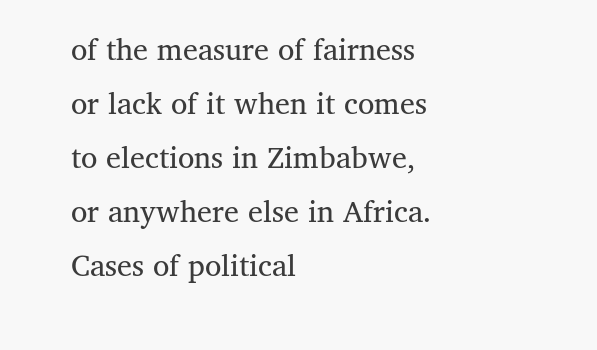of the measure of fairness or lack of it when it comes to elections in Zimbabwe, or anywhere else in Africa. Cases of political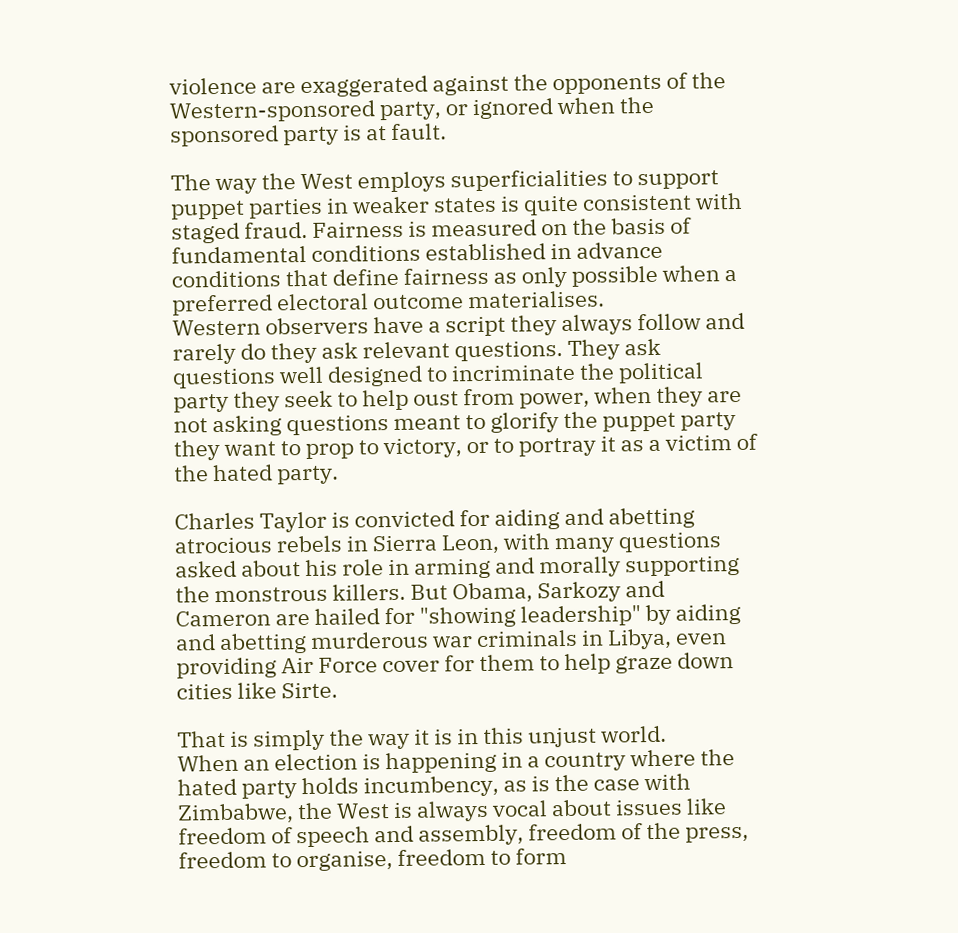violence are exaggerated against the opponents of the Western-sponsored party, or ignored when the sponsored party is at fault.

The way the West employs superficialities to support puppet parties in weaker states is quite consistent with staged fraud. Fairness is measured on the basis of fundamental conditions established in advance conditions that define fairness as only possible when a preferred electoral outcome materialises.
Western observers have a script they always follow and rarely do they ask relevant questions. They ask questions well designed to incriminate the political party they seek to help oust from power, when they are not asking questions meant to glorify the puppet party they want to prop to victory, or to portray it as a victim of the hated party.

Charles Taylor is convicted for aiding and abetting atrocious rebels in Sierra Leon, with many questions asked about his role in arming and morally supporting the monstrous killers. But Obama, Sarkozy and Cameron are hailed for "showing leadership" by aiding and abetting murderous war criminals in Libya, even providing Air Force cover for them to help graze down cities like Sirte.

That is simply the way it is in this unjust world.
When an election is happening in a country where the hated party holds incumbency, as is the case with Zimbabwe, the West is always vocal about issues like freedom of speech and assembly, freedom of the press, freedom to organise, freedom to form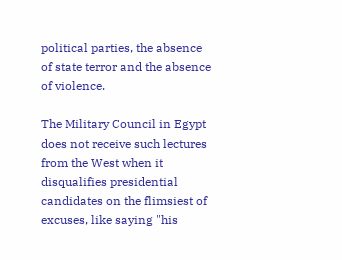political parties, the absence of state terror and the absence of violence.

The Military Council in Egypt does not receive such lectures from the West when it disqualifies presidential candidates on the flimsiest of excuses, like saying "his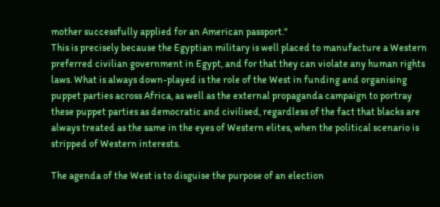mother successfully applied for an American passport."
This is precisely because the Egyptian military is well placed to manufacture a Western preferred civilian government in Egypt, and for that they can violate any human rights laws. What is always down-played is the role of the West in funding and organising puppet parties across Africa, as well as the external propaganda campaign to portray these puppet parties as democratic and civilised, regardless of the fact that blacks are always treated as the same in the eyes of Western elites, when the political scenario is stripped of Western interests.

The agenda of the West is to disguise the purpose of an election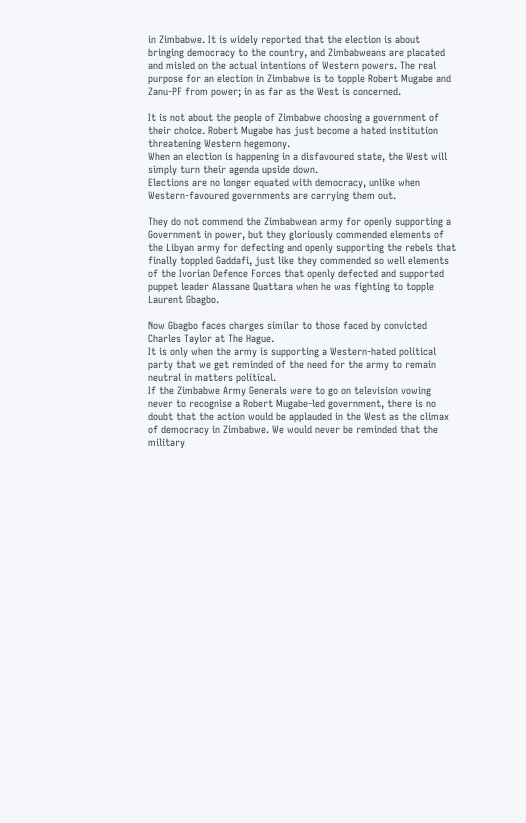in Zimbabwe. It is widely reported that the election is about bringing democracy to the country, and Zimbabweans are placated and misled on the actual intentions of Western powers. The real purpose for an election in Zimbabwe is to topple Robert Mugabe and Zanu-PF from power; in as far as the West is concerned.

It is not about the people of Zimbabwe choosing a government of their choice. Robert Mugabe has just become a hated institution threatening Western hegemony.
When an election is happening in a disfavoured state, the West will simply turn their agenda upside down.
Elections are no longer equated with democracy, unlike when Western-favoured governments are carrying them out.

They do not commend the Zimbabwean army for openly supporting a Government in power, but they gloriously commended elements of the Libyan army for defecting and openly supporting the rebels that finally toppled Gaddafi, just like they commended so well elements of the Ivorian Defence Forces that openly defected and supported puppet leader Alassane Quattara when he was fighting to topple Laurent Gbagbo.

Now Gbagbo faces charges similar to those faced by convicted Charles Taylor at The Hague.
It is only when the army is supporting a Western-hated political party that we get reminded of the need for the army to remain neutral in matters political.
If the Zimbabwe Army Generals were to go on television vowing never to recognise a Robert Mugabe-led government, there is no doubt that the action would be applauded in the West as the climax of democracy in Zimbabwe. We would never be reminded that the military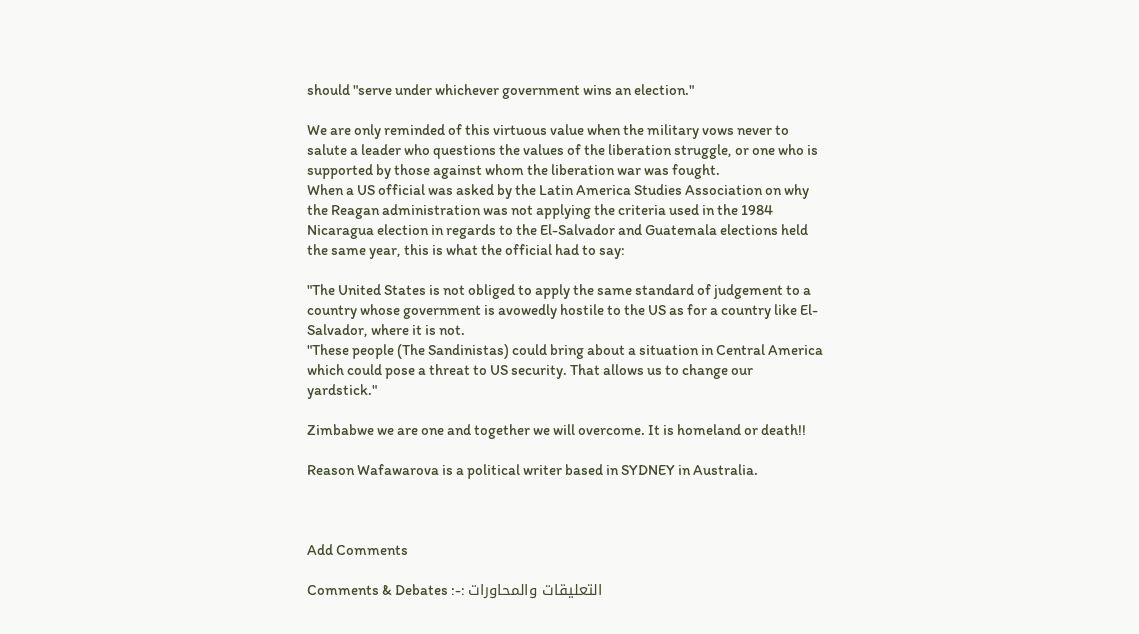should "serve under whichever government wins an election."

We are only reminded of this virtuous value when the military vows never to salute a leader who questions the values of the liberation struggle, or one who is supported by those against whom the liberation war was fought.
When a US official was asked by the Latin America Studies Association on why the Reagan administration was not applying the criteria used in the 1984 Nicaragua election in regards to the El-Salvador and Guatemala elections held the same year, this is what the official had to say:

"The United States is not obliged to apply the same standard of judgement to a country whose government is avowedly hostile to the US as for a country like El-Salvador, where it is not.
"These people (The Sandinistas) could bring about a situation in Central America which could pose a threat to US security. That allows us to change our yardstick."

Zimbabwe we are one and together we will overcome. It is homeland or death!!

Reason Wafawarova is a political writer based in SYDNEY in Australia.



Add Comments

Comments & Debates :-: التعليقات والمحاورات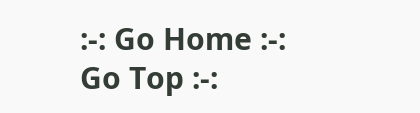:-: Go Home :-: Go Top :-: